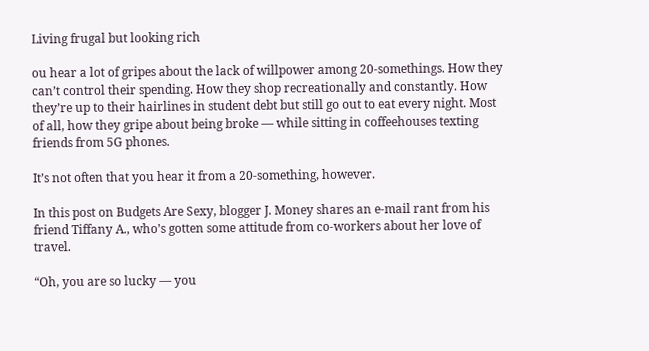Living frugal but looking rich

ou hear a lot of gripes about the lack of willpower among 20-somethings. How they can’t control their spending. How they shop recreationally and constantly. How they’re up to their hairlines in student debt but still go out to eat every night. Most of all, how they gripe about being broke — while sitting in coffeehouses texting friends from 5G phones.

It’s not often that you hear it from a 20-something, however.

In this post on Budgets Are Sexy, blogger J. Money shares an e-mail rant from his friend Tiffany A., who’s gotten some attitude from co-workers about her love of travel.

“Oh, you are so lucky — you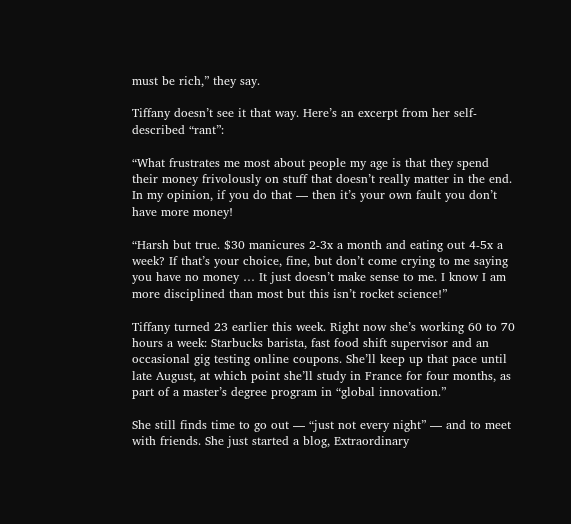must be rich,” they say.

Tiffany doesn’t see it that way. Here’s an excerpt from her self-described “rant”:

“What frustrates me most about people my age is that they spend their money frivolously on stuff that doesn’t really matter in the end. In my opinion, if you do that — then it’s your own fault you don’t have more money!

“Harsh but true. $30 manicures 2-3x a month and eating out 4-5x a week? If that’s your choice, fine, but don’t come crying to me saying you have no money … It just doesn’t make sense to me. I know I am more disciplined than most but this isn’t rocket science!”

Tiffany turned 23 earlier this week. Right now she’s working 60 to 70 hours a week: Starbucks barista, fast food shift supervisor and an occasional gig testing online coupons. She’ll keep up that pace until late August, at which point she’ll study in France for four months, as part of a master’s degree program in “global innovation.”

She still finds time to go out — “just not every night” — and to meet with friends. She just started a blog, Extraordinary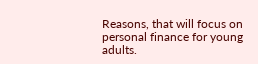Reasons, that will focus on personal finance for young adults.